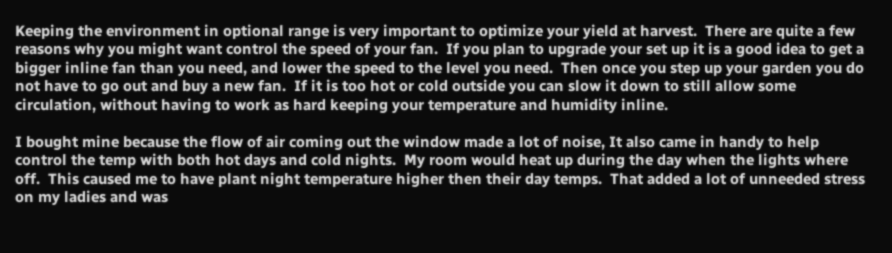Keeping the environment in optional range is very important to optimize your yield at harvest.  There are quite a few reasons why you might want control the speed of your fan.  If you plan to upgrade your set up it is a good idea to get a bigger inline fan than you need, and lower the speed to the level you need.  Then once you step up your garden you do not have to go out and buy a new fan.  If it is too hot or cold outside you can slow it down to still allow some circulation, without having to work as hard keeping your temperature and humidity inline.

I bought mine because the flow of air coming out the window made a lot of noise, It also came in handy to help control the temp with both hot days and cold nights.  My room would heat up during the day when the lights where off.  This caused me to have plant night temperature higher then their day temps.  That added a lot of unneeded stress on my ladies and was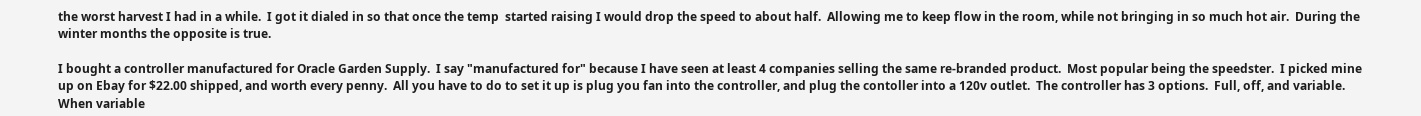the worst harvest I had in a while.  I got it dialed in so that once the temp  started raising I would drop the speed to about half.  Allowing me to keep flow in the room, while not bringing in so much hot air.  During the winter months the opposite is true.

I bought a controller manufactured for Oracle Garden Supply.  I say "manufactured for" because I have seen at least 4 companies selling the same re-branded product.  Most popular being the speedster.  I picked mine up on Ebay for $22.00 shipped, and worth every penny.  All you have to do to set it up is plug you fan into the controller, and plug the contoller into a 120v outlet.  The controller has 3 options.  Full, off, and variable.  When variable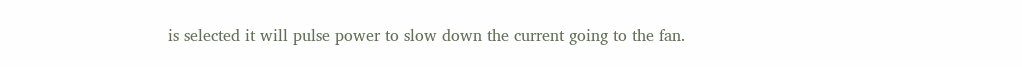is selected it will pulse power to slow down the current going to the fan.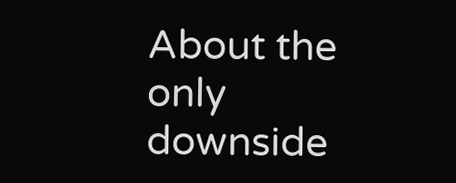About the only downside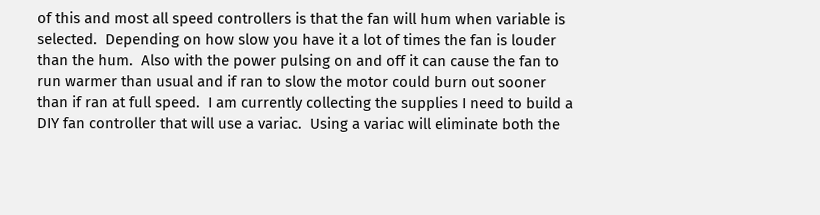of this and most all speed controllers is that the fan will hum when variable is selected.  Depending on how slow you have it a lot of times the fan is louder than the hum.  Also with the power pulsing on and off it can cause the fan to run warmer than usual and if ran to slow the motor could burn out sooner than if ran at full speed.  I am currently collecting the supplies I need to build a DIY fan controller that will use a variac.  Using a variac will eliminate both the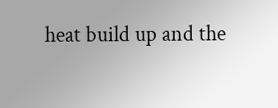heat build up and the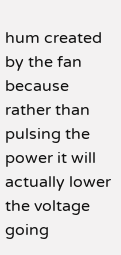hum created by the fan because rather than pulsing the power it will actually lower the voltage going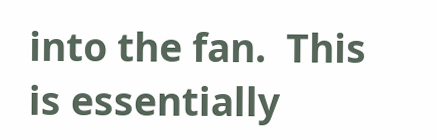into the fan.  This is essentially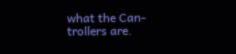what the Can-trollers are.